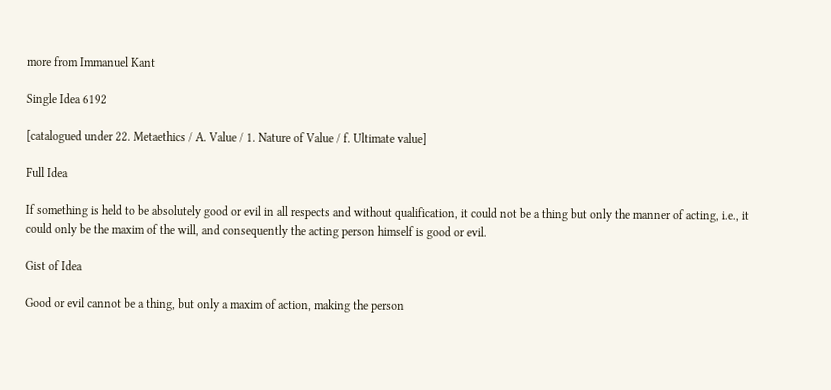more from Immanuel Kant

Single Idea 6192

[catalogued under 22. Metaethics / A. Value / 1. Nature of Value / f. Ultimate value]

Full Idea

If something is held to be absolutely good or evil in all respects and without qualification, it could not be a thing but only the manner of acting, i.e., it could only be the maxim of the will, and consequently the acting person himself is good or evil.

Gist of Idea

Good or evil cannot be a thing, but only a maxim of action, making the person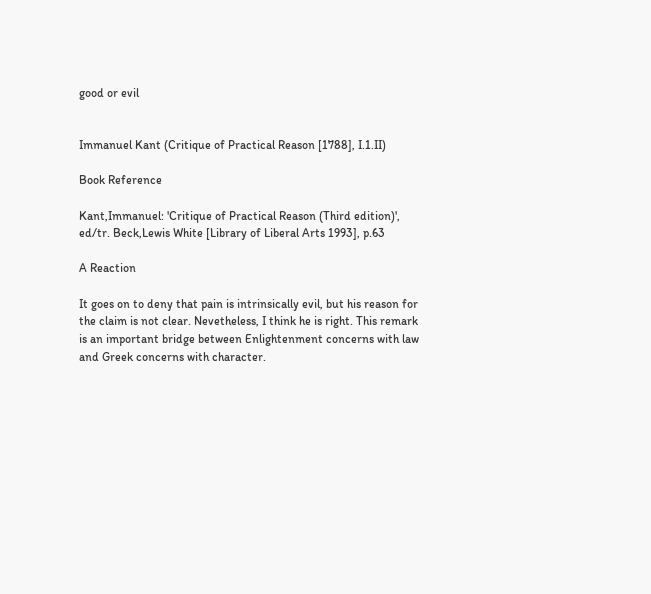good or evil


Immanuel Kant (Critique of Practical Reason [1788], I.1.II)

Book Reference

Kant,Immanuel: 'Critique of Practical Reason (Third edition)', ed/tr. Beck,Lewis White [Library of Liberal Arts 1993], p.63

A Reaction

It goes on to deny that pain is intrinsically evil, but his reason for the claim is not clear. Nevetheless, I think he is right. This remark is an important bridge between Enlightenment concerns with law and Greek concerns with character.